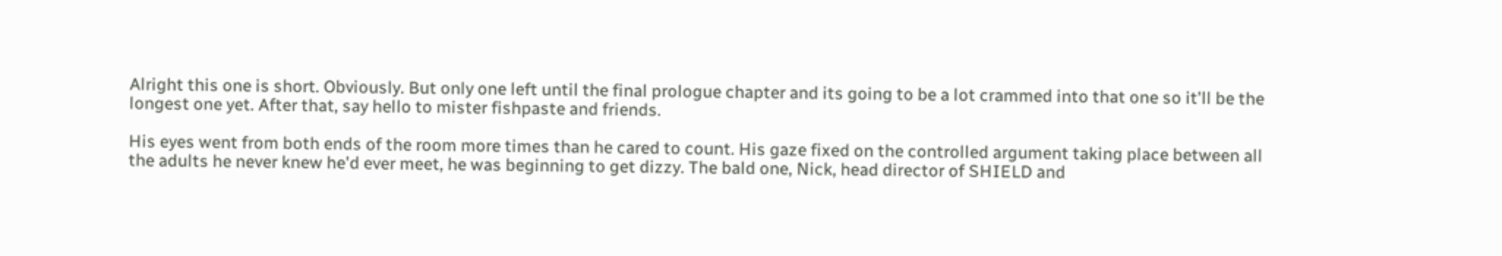Alright this one is short. Obviously. But only one left until the final prologue chapter and its going to be a lot crammed into that one so it'll be the longest one yet. After that, say hello to mister fishpaste and friends.

His eyes went from both ends of the room more times than he cared to count. His gaze fixed on the controlled argument taking place between all the adults he never knew he'd ever meet, he was beginning to get dizzy. The bald one, Nick, head director of SHIELD and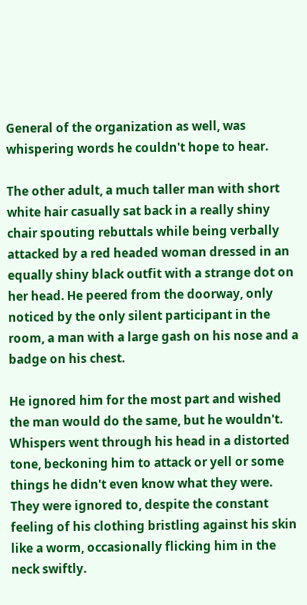General of the organization as well, was whispering words he couldn't hope to hear.

The other adult, a much taller man with short white hair casually sat back in a really shiny chair spouting rebuttals while being verbally attacked by a red headed woman dressed in an equally shiny black outfit with a strange dot on her head. He peered from the doorway, only noticed by the only silent participant in the room, a man with a large gash on his nose and a badge on his chest.

He ignored him for the most part and wished the man would do the same, but he wouldn't. Whispers went through his head in a distorted tone, beckoning him to attack or yell or some things he didn't even know what they were. They were ignored to, despite the constant feeling of his clothing bristling against his skin like a worm, occasionally flicking him in the neck swiftly.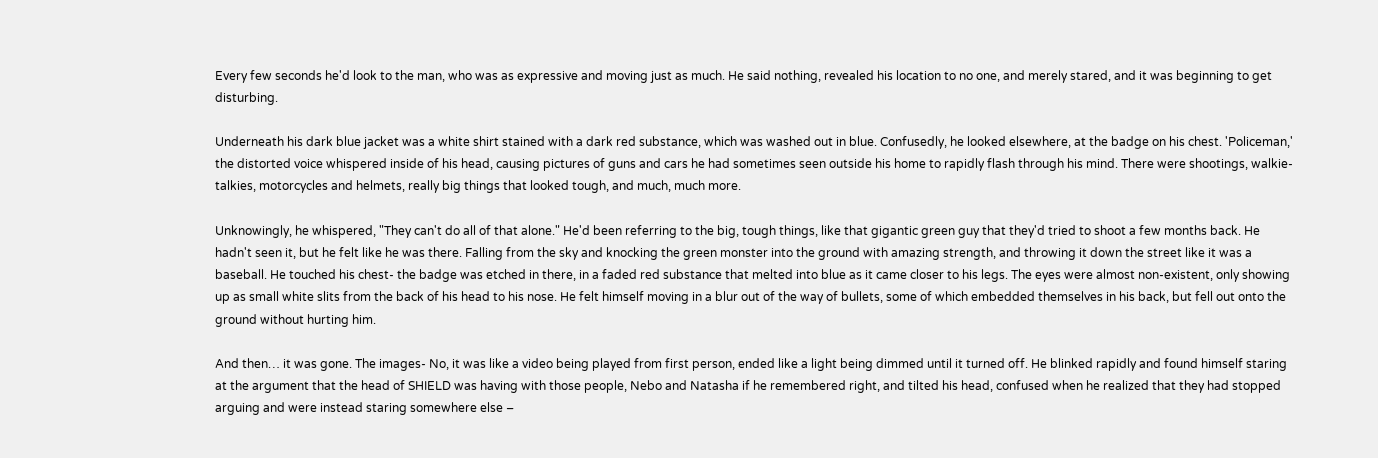Every few seconds he'd look to the man, who was as expressive and moving just as much. He said nothing, revealed his location to no one, and merely stared, and it was beginning to get disturbing.

Underneath his dark blue jacket was a white shirt stained with a dark red substance, which was washed out in blue. Confusedly, he looked elsewhere, at the badge on his chest. 'Policeman,' the distorted voice whispered inside of his head, causing pictures of guns and cars he had sometimes seen outside his home to rapidly flash through his mind. There were shootings, walkie-talkies, motorcycles and helmets, really big things that looked tough, and much, much more.

Unknowingly, he whispered, "They can't do all of that alone." He'd been referring to the big, tough things, like that gigantic green guy that they'd tried to shoot a few months back. He hadn't seen it, but he felt like he was there. Falling from the sky and knocking the green monster into the ground with amazing strength, and throwing it down the street like it was a baseball. He touched his chest- the badge was etched in there, in a faded red substance that melted into blue as it came closer to his legs. The eyes were almost non-existent, only showing up as small white slits from the back of his head to his nose. He felt himself moving in a blur out of the way of bullets, some of which embedded themselves in his back, but fell out onto the ground without hurting him.

And then… it was gone. The images- No, it was like a video being played from first person, ended like a light being dimmed until it turned off. He blinked rapidly and found himself staring at the argument that the head of SHIELD was having with those people, Nebo and Natasha if he remembered right, and tilted his head, confused when he realized that they had stopped arguing and were instead staring somewhere else –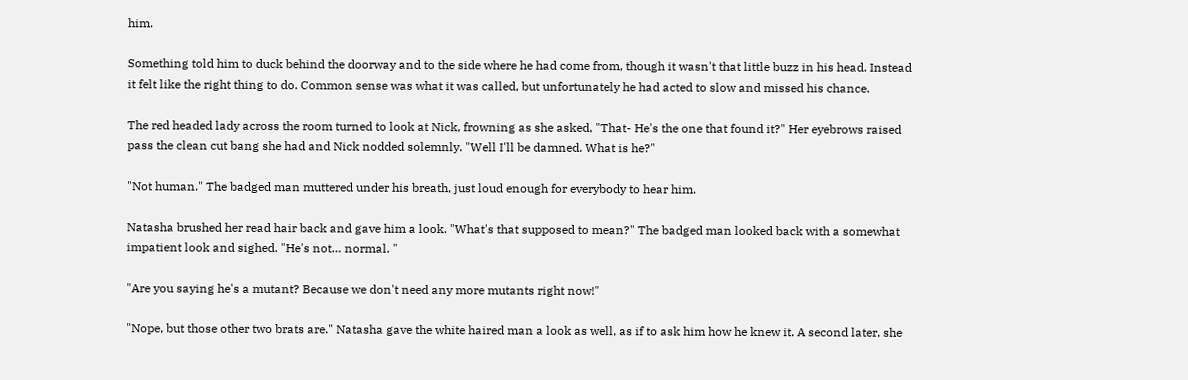him.

Something told him to duck behind the doorway and to the side where he had come from, though it wasn't that little buzz in his head. Instead it felt like the right thing to do. Common sense was what it was called, but unfortunately he had acted to slow and missed his chance.

The red headed lady across the room turned to look at Nick, frowning as she asked, "That- He's the one that found it?" Her eyebrows raised pass the clean cut bang she had and Nick nodded solemnly. "Well I'll be damned. What is he?"

"Not human." The badged man muttered under his breath, just loud enough for everybody to hear him.

Natasha brushed her read hair back and gave him a look. "What's that supposed to mean?" The badged man looked back with a somewhat impatient look and sighed. "He's not… normal. "

"Are you saying he's a mutant? Because we don't need any more mutants right now!"

"Nope, but those other two brats are." Natasha gave the white haired man a look as well, as if to ask him how he knew it. A second later, she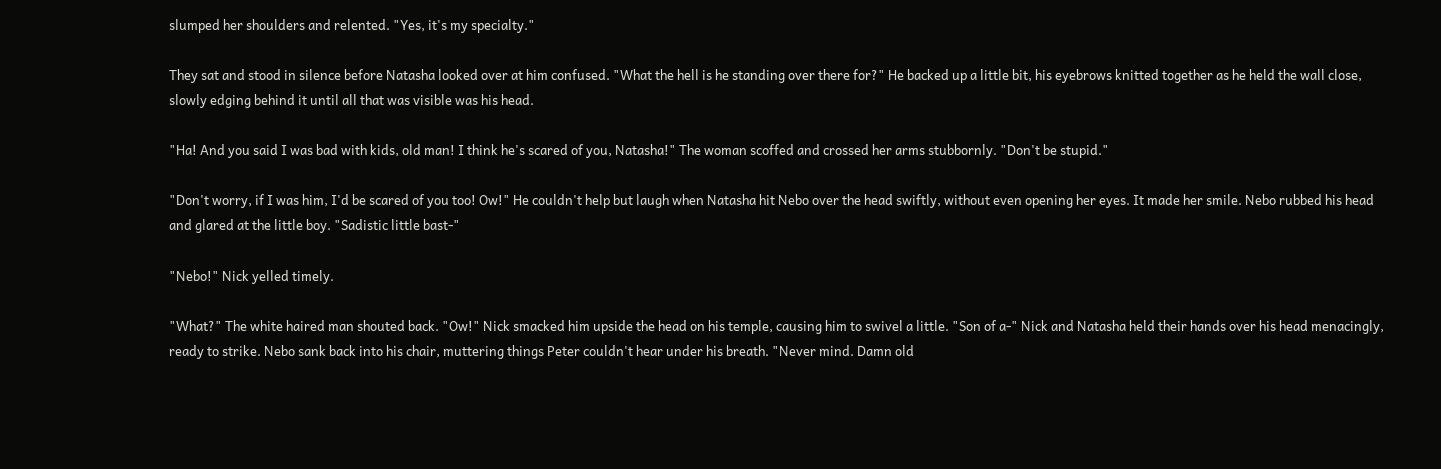slumped her shoulders and relented. "Yes, it's my specialty."

They sat and stood in silence before Natasha looked over at him confused. "What the hell is he standing over there for?" He backed up a little bit, his eyebrows knitted together as he held the wall close, slowly edging behind it until all that was visible was his head.

"Ha! And you said I was bad with kids, old man! I think he's scared of you, Natasha!" The woman scoffed and crossed her arms stubbornly. "Don't be stupid."

"Don't worry, if I was him, I'd be scared of you too! Ow!" He couldn't help but laugh when Natasha hit Nebo over the head swiftly, without even opening her eyes. It made her smile. Nebo rubbed his head and glared at the little boy. "Sadistic little bast-"

"Nebo!" Nick yelled timely.

"What?" The white haired man shouted back. "Ow!" Nick smacked him upside the head on his temple, causing him to swivel a little. "Son of a-" Nick and Natasha held their hands over his head menacingly, ready to strike. Nebo sank back into his chair, muttering things Peter couldn't hear under his breath. "Never mind. Damn old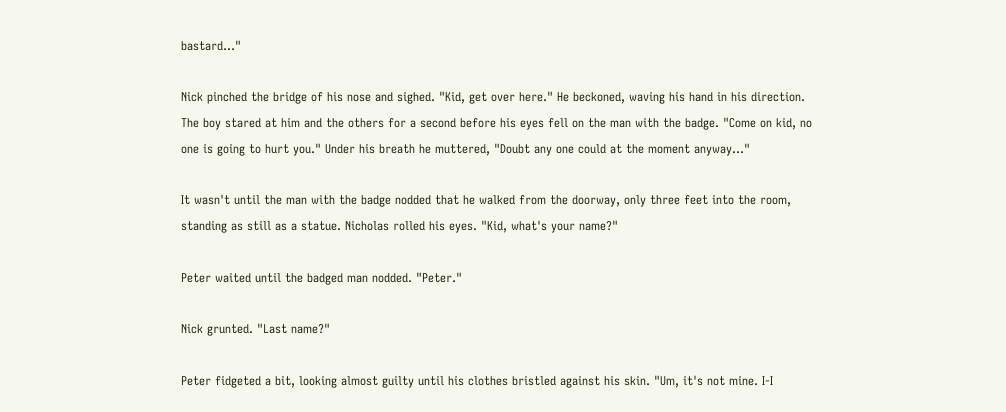bastard…"

Nick pinched the bridge of his nose and sighed. "Kid, get over here." He beckoned, waving his hand in his direction. The boy stared at him and the others for a second before his eyes fell on the man with the badge. "Come on kid, no one is going to hurt you." Under his breath he muttered, "Doubt any one could at the moment anyway…"

It wasn't until the man with the badge nodded that he walked from the doorway, only three feet into the room, standing as still as a statue. Nicholas rolled his eyes. "Kid, what's your name?"

Peter waited until the badged man nodded. "Peter."

Nick grunted. "Last name?"

Peter fidgeted a bit, looking almost guilty until his clothes bristled against his skin. "Um, it's not mine. I-I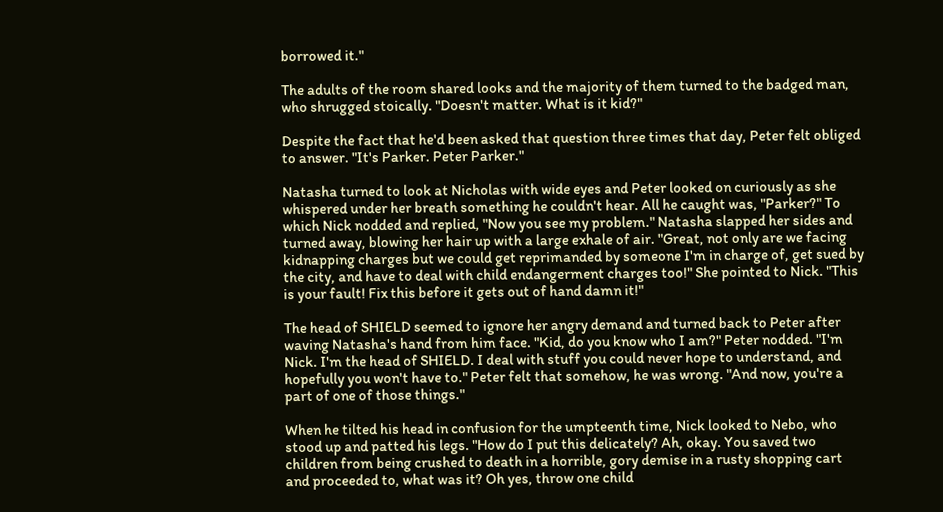borrowed it."

The adults of the room shared looks and the majority of them turned to the badged man, who shrugged stoically. "Doesn't matter. What is it kid?"

Despite the fact that he'd been asked that question three times that day, Peter felt obliged to answer. "It's Parker. Peter Parker."

Natasha turned to look at Nicholas with wide eyes and Peter looked on curiously as she whispered under her breath something he couldn't hear. All he caught was, "Parker?" To which Nick nodded and replied, "Now you see my problem." Natasha slapped her sides and turned away, blowing her hair up with a large exhale of air. "Great, not only are we facing kidnapping charges but we could get reprimanded by someone I'm in charge of, get sued by the city, and have to deal with child endangerment charges too!" She pointed to Nick. "This is your fault! Fix this before it gets out of hand damn it!"

The head of SHIELD seemed to ignore her angry demand and turned back to Peter after waving Natasha's hand from him face. "Kid, do you know who I am?" Peter nodded. "I'm Nick. I'm the head of SHIELD. I deal with stuff you could never hope to understand, and hopefully you won't have to." Peter felt that somehow, he was wrong. "And now, you're a part of one of those things."

When he tilted his head in confusion for the umpteenth time, Nick looked to Nebo, who stood up and patted his legs. "How do I put this delicately? Ah, okay. You saved two children from being crushed to death in a horrible, gory demise in a rusty shopping cart and proceeded to, what was it? Oh yes, throw one child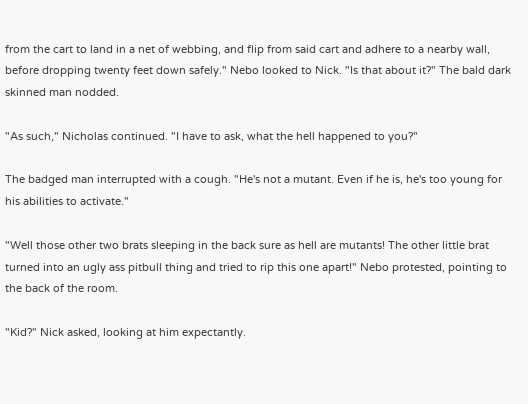from the cart to land in a net of webbing, and flip from said cart and adhere to a nearby wall, before dropping twenty feet down safely." Nebo looked to Nick. "Is that about it?" The bald dark skinned man nodded.

"As such," Nicholas continued. "I have to ask, what the hell happened to you?"

The badged man interrupted with a cough. "He's not a mutant. Even if he is, he's too young for his abilities to activate."

"Well those other two brats sleeping in the back sure as hell are mutants! The other little brat turned into an ugly ass pitbull thing and tried to rip this one apart!" Nebo protested, pointing to the back of the room.

"Kid?" Nick asked, looking at him expectantly.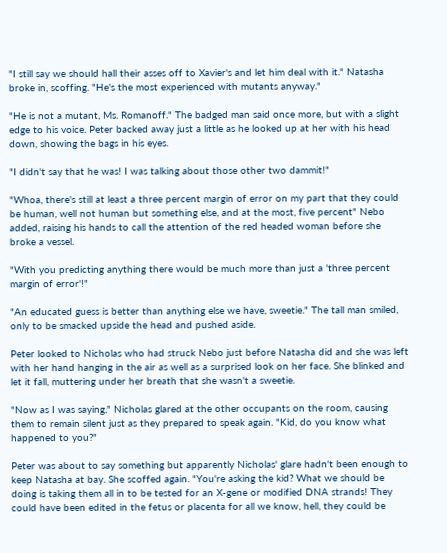"I still say we should hall their asses off to Xavier's and let him deal with it." Natasha broke in, scoffing. "He's the most experienced with mutants anyway."

"He is not a mutant, Ms. Romanoff." The badged man said once more, but with a slight edge to his voice. Peter backed away just a little as he looked up at her with his head down, showing the bags in his eyes.

"I didn't say that he was! I was talking about those other two dammit!"

"Whoa, there's still at least a three percent margin of error on my part that they could be human, well not human but something else, and at the most, five percent" Nebo added, raising his hands to call the attention of the red headed woman before she broke a vessel.

"With you predicting anything there would be much more than just a 'three percent margin of error'!"

"An educated guess is better than anything else we have, sweetie." The tall man smiled, only to be smacked upside the head and pushed aside.

Peter looked to Nicholas who had struck Nebo just before Natasha did and she was left with her hand hanging in the air as well as a surprised look on her face. She blinked and let it fall, muttering under her breath that she wasn't a sweetie.

"Now as I was saying," Nicholas glared at the other occupants on the room, causing them to remain silent just as they prepared to speak again. "Kid, do you know what happened to you?"

Peter was about to say something but apparently Nicholas' glare hadn't been enough to keep Natasha at bay. She scoffed again. "You're asking the kid? What we should be doing is taking them all in to be tested for an X-gene or modified DNA strands! They could have been edited in the fetus or placenta for all we know, hell, they could be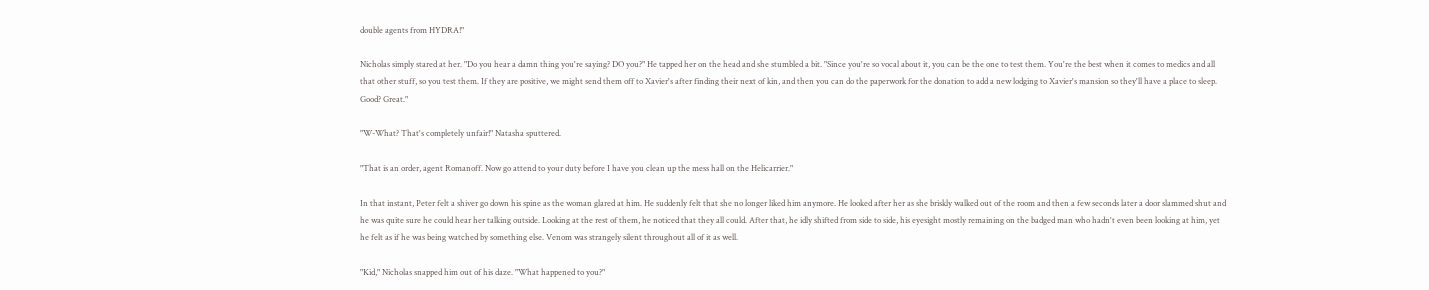double agents from HYDRA!"

Nicholas simply stared at her. "Do you hear a damn thing you're saying? DO you?" He tapped her on the head and she stumbled a bit. "Since you're so vocal about it, you can be the one to test them. You're the best when it comes to medics and all that other stuff, so you test them. If they are positive, we might send them off to Xavier's after finding their next of kin, and then you can do the paperwork for the donation to add a new lodging to Xavier's mansion so they'll have a place to sleep. Good? Great."

"W-What? That's completely unfair!" Natasha sputtered.

"That is an order, agent Romanoff. Now go attend to your duty before I have you clean up the mess hall on the Helicarrier."

In that instant, Peter felt a shiver go down his spine as the woman glared at him. He suddenly felt that she no longer liked him anymore. He looked after her as she briskly walked out of the room and then a few seconds later a door slammed shut and he was quite sure he could hear her talking outside. Looking at the rest of them, he noticed that they all could. After that, he idly shifted from side to side, his eyesight mostly remaining on the badged man who hadn't even been looking at him, yet he felt as if he was being watched by something else. Venom was strangely silent throughout all of it as well.

"Kid," Nicholas snapped him out of his daze. "What happened to you?"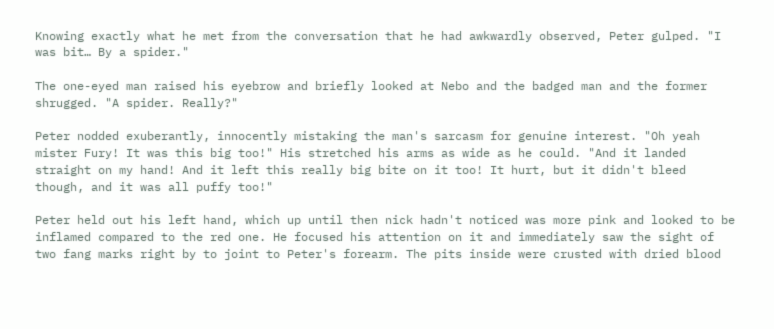Knowing exactly what he met from the conversation that he had awkwardly observed, Peter gulped. "I was bit… By a spider."

The one-eyed man raised his eyebrow and briefly looked at Nebo and the badged man and the former shrugged. "A spider. Really?"

Peter nodded exuberantly, innocently mistaking the man's sarcasm for genuine interest. "Oh yeah mister Fury! It was this big too!" His stretched his arms as wide as he could. "And it landed straight on my hand! And it left this really big bite on it too! It hurt, but it didn't bleed though, and it was all puffy too!"

Peter held out his left hand, which up until then nick hadn't noticed was more pink and looked to be inflamed compared to the red one. He focused his attention on it and immediately saw the sight of two fang marks right by to joint to Peter's forearm. The pits inside were crusted with dried blood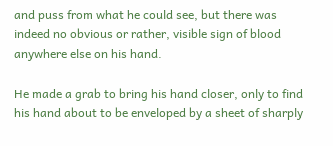and puss from what he could see, but there was indeed no obvious or rather, visible sign of blood anywhere else on his hand.

He made a grab to bring his hand closer, only to find his hand about to be enveloped by a sheet of sharply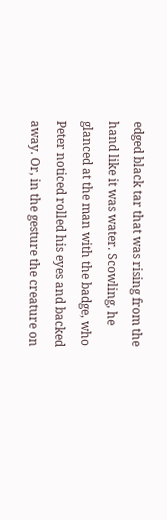edged black tar that was rising from the hand like it was water. Scowling, he glanced at the man with the badge, who Peter noticed rolled his eyes and backed away. Or, in the gesture the creature on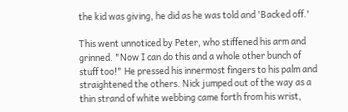the kid was giving, he did as he was told and 'Backed off.'

This went unnoticed by Peter, who stiffened his arm and grinned. "Now I can do this and a whole other bunch of stuff too!" He pressed his innermost fingers to his palm and straightened the others. Nick jumped out of the way as a thin strand of white webbing came forth from his wrist,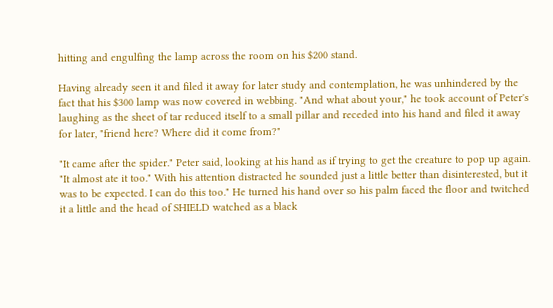hitting and engulfing the lamp across the room on his $200 stand.

Having already seen it and filed it away for later study and contemplation, he was unhindered by the fact that his $300 lamp was now covered in webbing. "And what about your," he took account of Peter's laughing as the sheet of tar reduced itself to a small pillar and receded into his hand and filed it away for later, "friend here? Where did it come from?"

"It came after the spider." Peter said, looking at his hand as if trying to get the creature to pop up again. "It almost ate it too." With his attention distracted he sounded just a little better than disinterested, but it was to be expected. I can do this too." He turned his hand over so his palm faced the floor and twitched it a little and the head of SHIELD watched as a black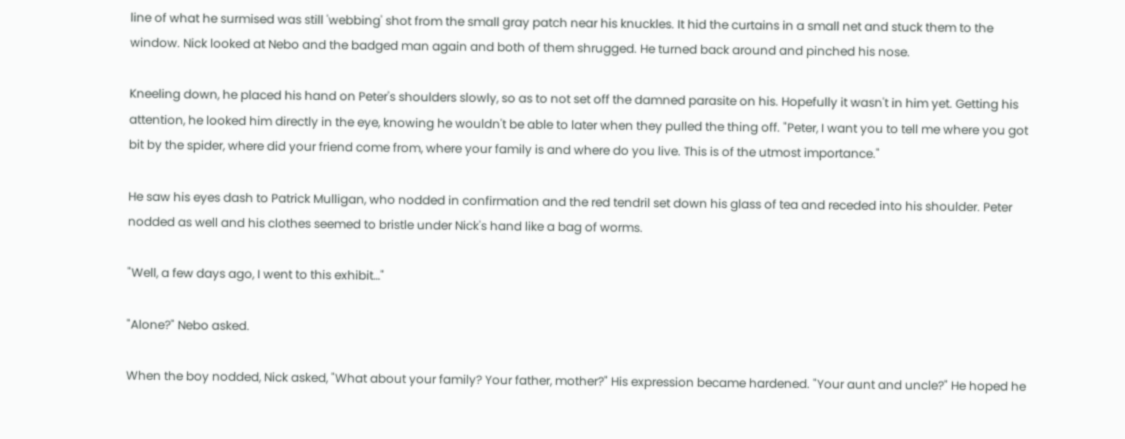line of what he surmised was still 'webbing' shot from the small gray patch near his knuckles. It hid the curtains in a small net and stuck them to the window. Nick looked at Nebo and the badged man again and both of them shrugged. He turned back around and pinched his nose.

Kneeling down, he placed his hand on Peter's shoulders slowly, so as to not set off the damned parasite on his. Hopefully it wasn't in him yet. Getting his attention, he looked him directly in the eye, knowing he wouldn't be able to later when they pulled the thing off. "Peter, I want you to tell me where you got bit by the spider, where did your friend come from, where your family is and where do you live. This is of the utmost importance."

He saw his eyes dash to Patrick Mulligan, who nodded in confirmation and the red tendril set down his glass of tea and receded into his shoulder. Peter nodded as well and his clothes seemed to bristle under Nick's hand like a bag of worms.

"Well, a few days ago, I went to this exhibit…"

"Alone?" Nebo asked.

When the boy nodded, Nick asked, "What about your family? Your father, mother?" His expression became hardened. "Your aunt and uncle?" He hoped he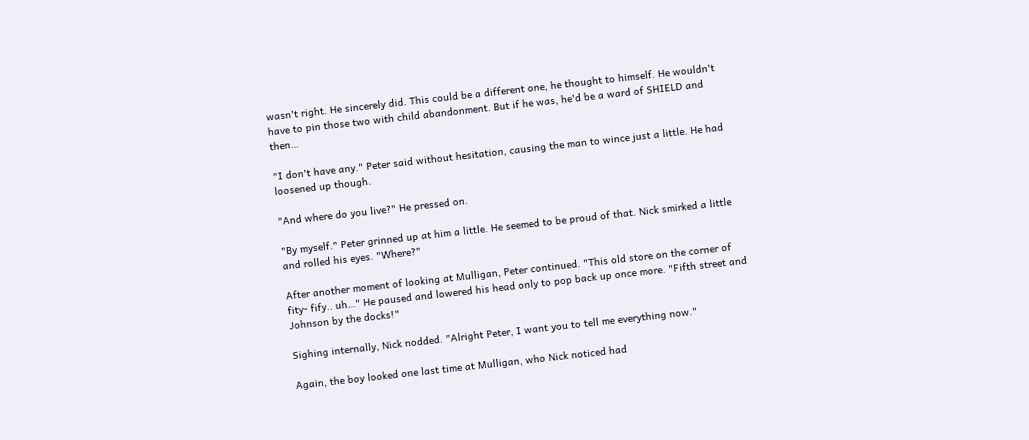wasn't right. He sincerely did. This could be a different one, he thought to himself. He wouldn't have to pin those two with child abandonment. But if he was, he'd be a ward of SHIELD and then…

"I don't have any." Peter said without hesitation, causing the man to wince just a little. He had loosened up though.

"And where do you live?" He pressed on.

"By myself." Peter grinned up at him a little. He seemed to be proud of that. Nick smirked a little and rolled his eyes. "Where?"

After another moment of looking at Mulligan, Peter continued. "This old store on the corner of fity- fify.. uh…" He paused and lowered his head only to pop back up once more. "Fifth street and Johnson by the docks!"

Sighing internally, Nick nodded. "Alright Peter, I want you to tell me everything now."

Again, the boy looked one last time at Mulligan, who Nick noticed had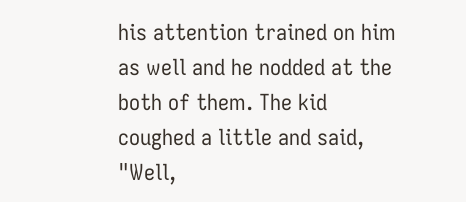his attention trained on him as well and he nodded at the both of them. The kid coughed a little and said, "Well,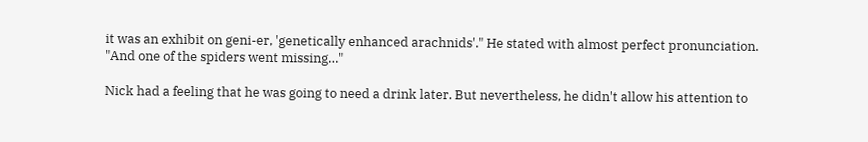it was an exhibit on geni-er, 'genetically enhanced arachnids'." He stated with almost perfect pronunciation. "And one of the spiders went missing…"

Nick had a feeling that he was going to need a drink later. But nevertheless, he didn't allow his attention to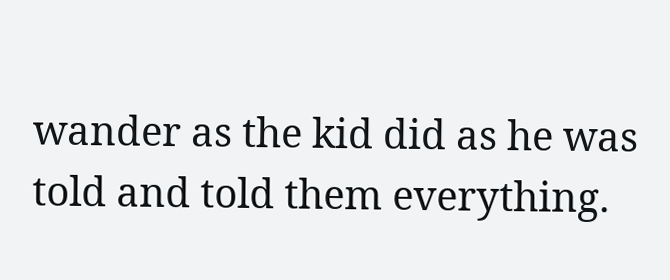wander as the kid did as he was told and told them everything.